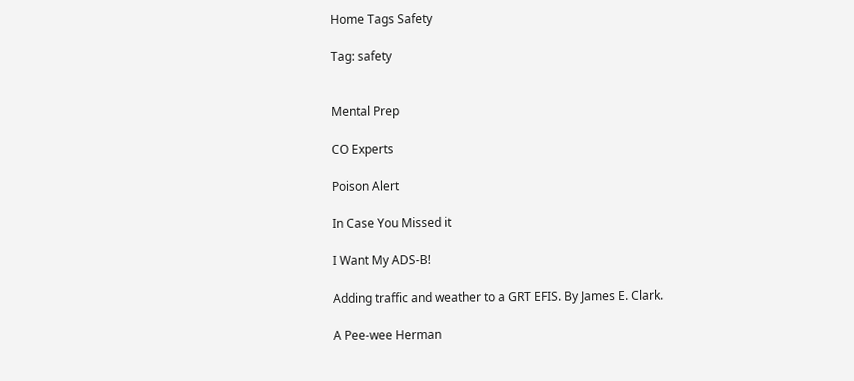Home Tags Safety

Tag: safety


Mental Prep

CO Experts

Poison Alert

In Case You Missed it

I Want My ADS-B!

Adding traffic and weather to a GRT EFIS. By James E. Clark.

A Pee-wee Herman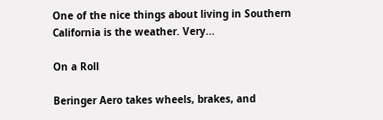One of the nice things about living in Southern California is the weather. Very...

On a Roll

Beringer Aero takes wheels, brakes, and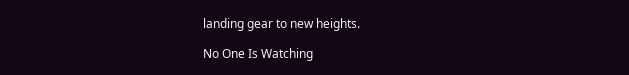landing gear to new heights.

No One Is Watching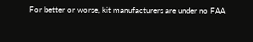For better or worse, kit manufacturers are under no FAA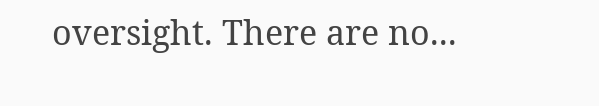oversight. There are no...